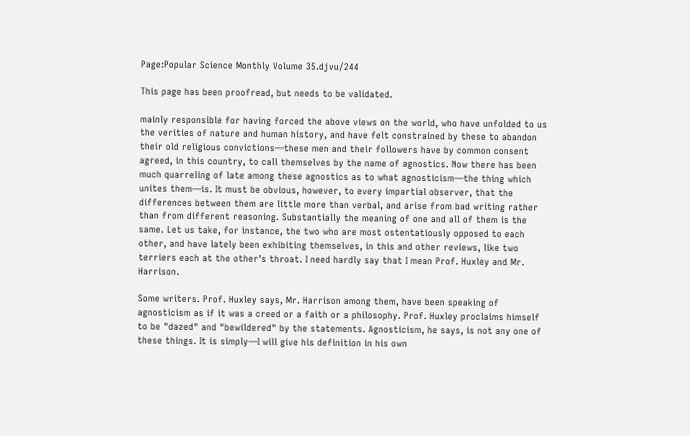Page:Popular Science Monthly Volume 35.djvu/244

This page has been proofread, but needs to be validated.

mainly responsible for having forced the above views on the world, who have unfolded to us the verities of nature and human history, and have felt constrained by these to abandon their old religious convictions—these men and their followers have by common consent agreed, in this country, to call themselves by the name of agnostics. Now there has been much quarreling of late among these agnostics as to what agnosticism—the thing which unites them—is. It must be obvious, however, to every impartial observer, that the differences between them are little more than verbal, and arise from bad writing rather than from different reasoning. Substantially the meaning of one and all of them is the same. Let us take, for instance, the two who are most ostentatiously opposed to each other, and have lately been exhibiting themselves, in this and other reviews, like two terriers each at the other's throat. I need hardly say that I mean Prof. Huxley and Mr. Harrison.

Some writers. Prof. Huxley says, Mr. Harrison among them, have been speaking of agnosticism as if it was a creed or a faith or a philosophy. Prof. Huxley proclaims himself to be "dazed" and "bewildered" by the statements. Agnosticism, he says, is not any one of these things. It is simply—I will give his definition in his own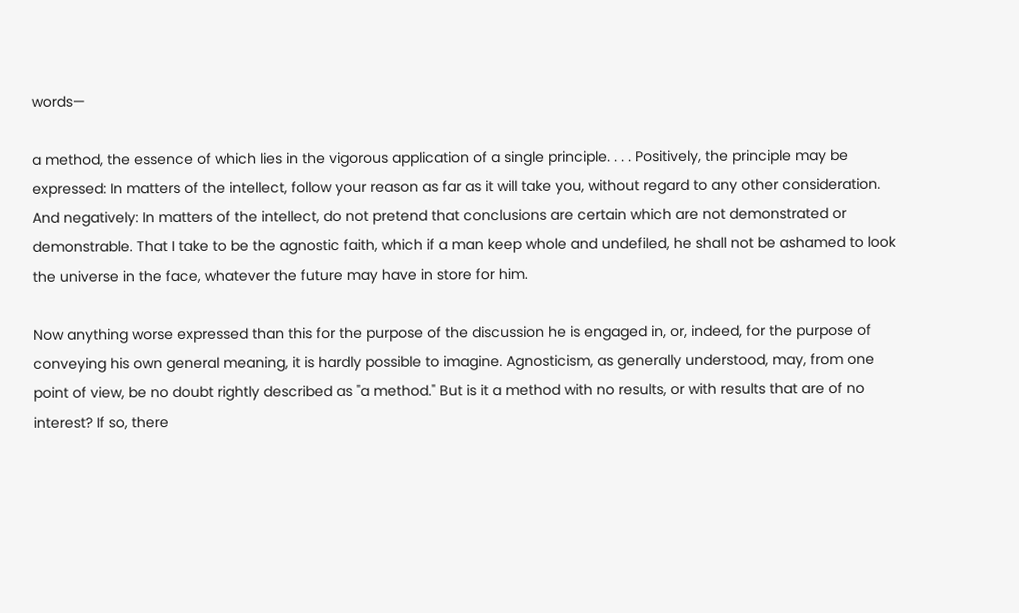words—

a method, the essence of which lies in the vigorous application of a single principle. . . . Positively, the principle may be expressed: In matters of the intellect, follow your reason as far as it will take you, without regard to any other consideration. And negatively: In matters of the intellect, do not pretend that conclusions are certain which are not demonstrated or demonstrable. That I take to be the agnostic faith, which if a man keep whole and undefiled, he shall not be ashamed to look the universe in the face, whatever the future may have in store for him.

Now anything worse expressed than this for the purpose of the discussion he is engaged in, or, indeed, for the purpose of conveying his own general meaning, it is hardly possible to imagine. Agnosticism, as generally understood, may, from one point of view, be no doubt rightly described as "a method." But is it a method with no results, or with results that are of no interest? If so, there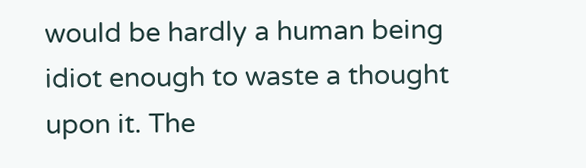would be hardly a human being idiot enough to waste a thought upon it. The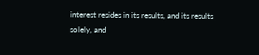interest resides in its results, and its results solely, and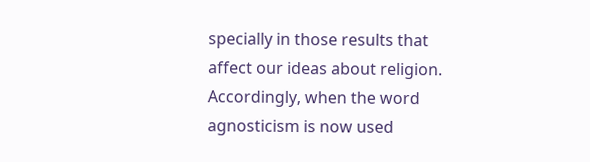specially in those results that affect our ideas about religion. Accordingly, when the word agnosticism is now used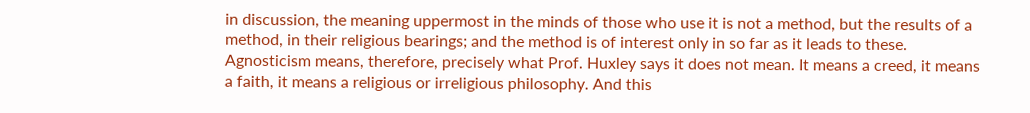in discussion, the meaning uppermost in the minds of those who use it is not a method, but the results of a method, in their religious bearings; and the method is of interest only in so far as it leads to these. Agnosticism means, therefore, precisely what Prof. Huxley says it does not mean. It means a creed, it means a faith, it means a religious or irreligious philosophy. And this